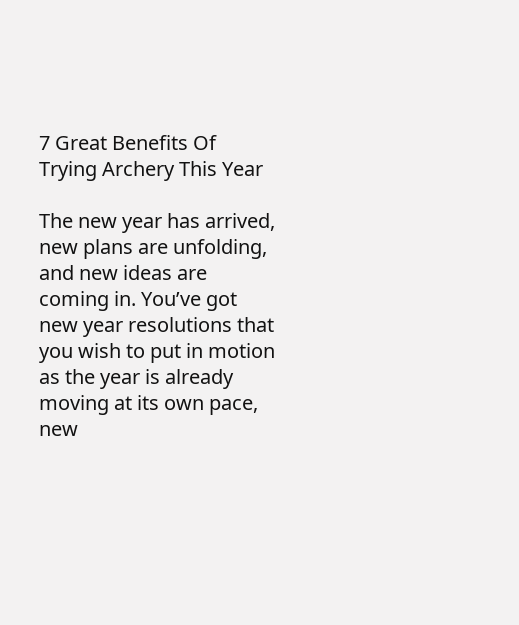7 Great Benefits Of Trying Archery This Year

The new year has arrived, new plans are unfolding, and new ideas are coming in. You’ve got new year resolutions that you wish to put in motion as the year is already moving at its own pace, new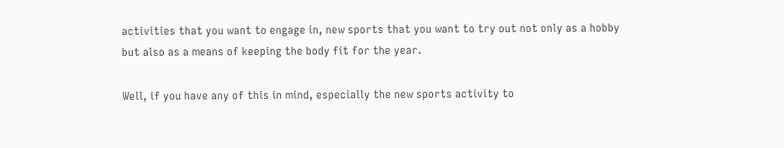activities that you want to engage in, new sports that you want to try out not only as a hobby but also as a means of keeping the body fit for the year.

Well, if you have any of this in mind, especially the new sports activity to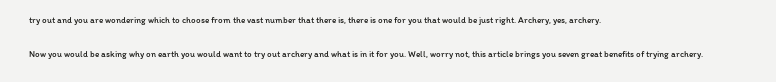try out and you are wondering which to choose from the vast number that there is, there is one for you that would be just right. Archery, yes, archery.

Now you would be asking why on earth you would want to try out archery and what is in it for you. Well, worry not, this article brings you seven great benefits of trying archery.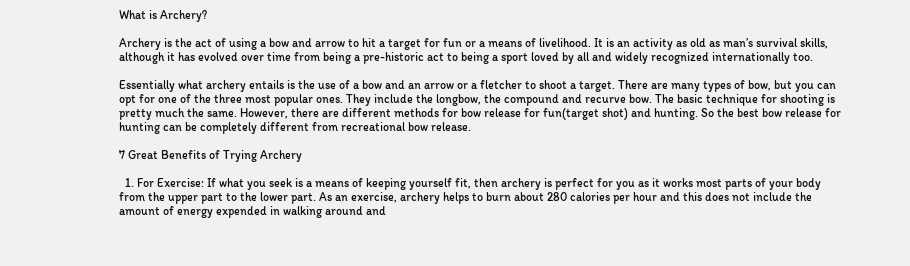What is Archery?

Archery is the act of using a bow and arrow to hit a target for fun or a means of livelihood. It is an activity as old as man’s survival skills, although it has evolved over time from being a pre-historic act to being a sport loved by all and widely recognized internationally too.

Essentially what archery entails is the use of a bow and an arrow or a fletcher to shoot a target. There are many types of bow, but you can opt for one of the three most popular ones. They include the longbow, the compound and recurve bow. The basic technique for shooting is pretty much the same. However, there are different methods for bow release for fun(target shot) and hunting. So the best bow release for hunting can be completely different from recreational bow release.

7 Great Benefits of Trying Archery

  1. For Exercise: If what you seek is a means of keeping yourself fit, then archery is perfect for you as it works most parts of your body from the upper part to the lower part. As an exercise, archery helps to burn about 280 calories per hour and this does not include the amount of energy expended in walking around and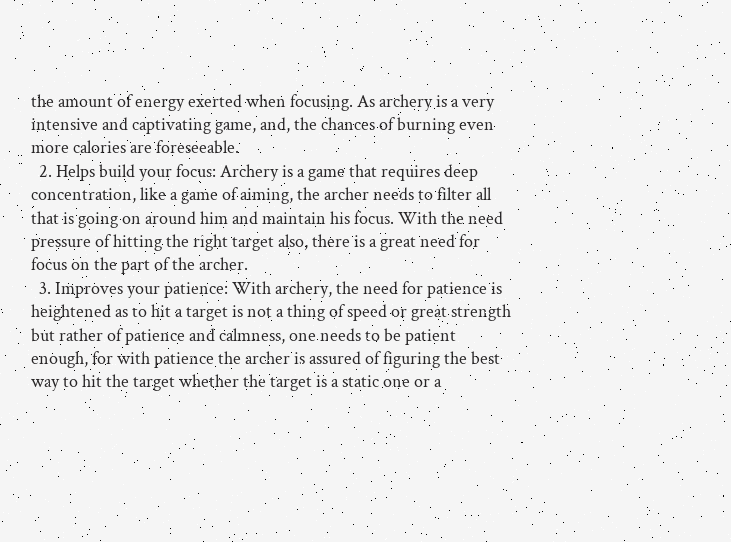the amount of energy exerted when focusing. As archery is a very intensive and captivating game, and, the chances of burning even more calories are foreseeable.
  2. Helps build your focus: Archery is a game that requires deep concentration, like a game of aiming, the archer needs to filter all that is going on around him and maintain his focus. With the need pressure of hitting the right target also, there is a great need for focus on the part of the archer.
  3. Improves your patience: With archery, the need for patience is heightened as to hit a target is not a thing of speed or great strength but rather of patience and calmness, one needs to be patient enough, for with patience the archer is assured of figuring the best way to hit the target whether the target is a static one or a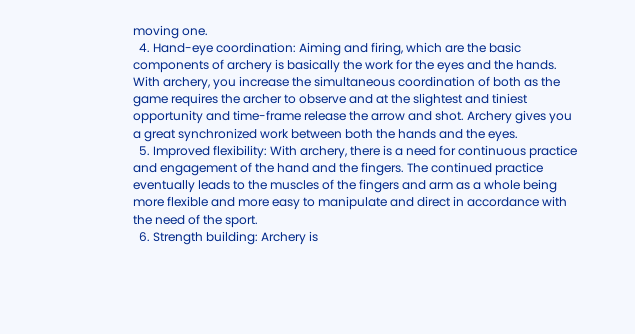moving one.
  4. Hand-eye coordination: Aiming and firing, which are the basic components of archery is basically the work for the eyes and the hands. With archery, you increase the simultaneous coordination of both as the game requires the archer to observe and at the slightest and tiniest opportunity and time-frame release the arrow and shot. Archery gives you a great synchronized work between both the hands and the eyes.
  5. Improved flexibility: With archery, there is a need for continuous practice and engagement of the hand and the fingers. The continued practice eventually leads to the muscles of the fingers and arm as a whole being more flexible and more easy to manipulate and direct in accordance with the need of the sport.
  6. Strength building: Archery is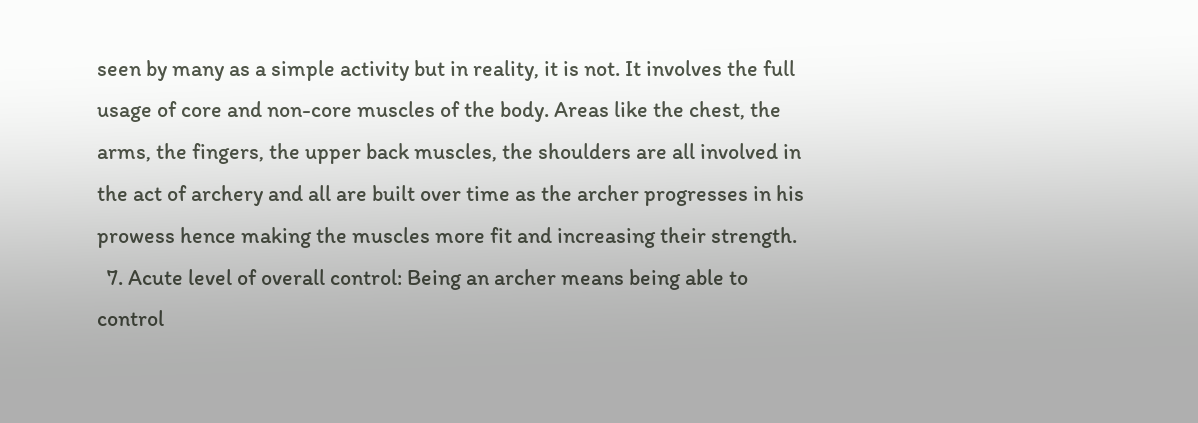seen by many as a simple activity but in reality, it is not. It involves the full usage of core and non-core muscles of the body. Areas like the chest, the arms, the fingers, the upper back muscles, the shoulders are all involved in the act of archery and all are built over time as the archer progresses in his prowess hence making the muscles more fit and increasing their strength.
  7. Acute level of overall control: Being an archer means being able to control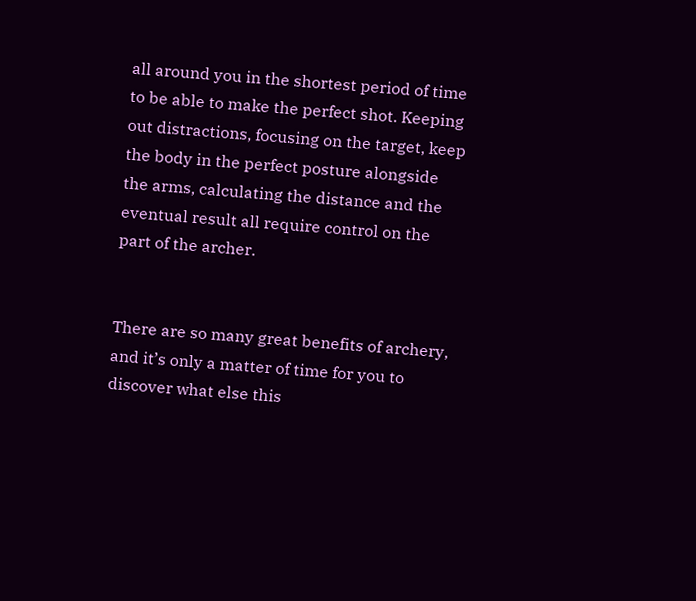all around you in the shortest period of time to be able to make the perfect shot. Keeping out distractions, focusing on the target, keep the body in the perfect posture alongside the arms, calculating the distance and the eventual result all require control on the part of the archer.


There are so many great benefits of archery, and it’s only a matter of time for you to discover what else this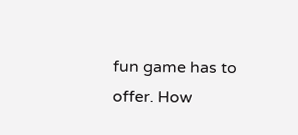fun game has to offer. How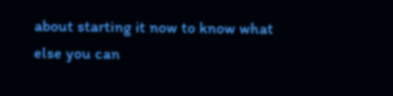about starting it now to know what else you can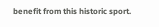benefit from this historic sport.